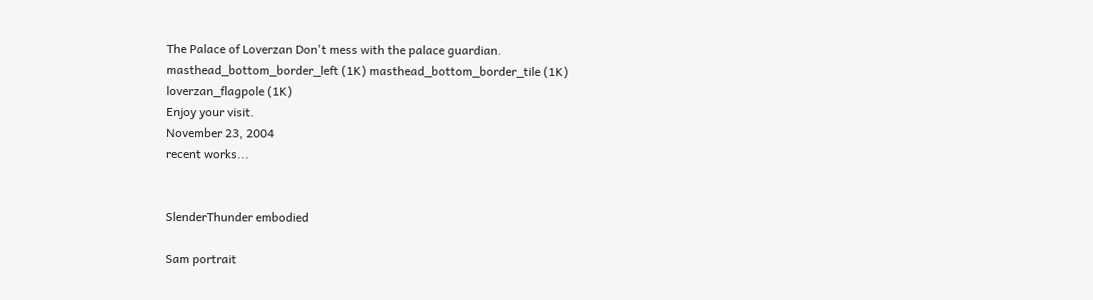The Palace of Loverzan Don't mess with the palace guardian.
masthead_bottom_border_left (1K) masthead_bottom_border_tile (1K)
loverzan_flagpole (1K)
Enjoy your visit.
November 23, 2004
recent works...


SlenderThunder embodied

Sam portrait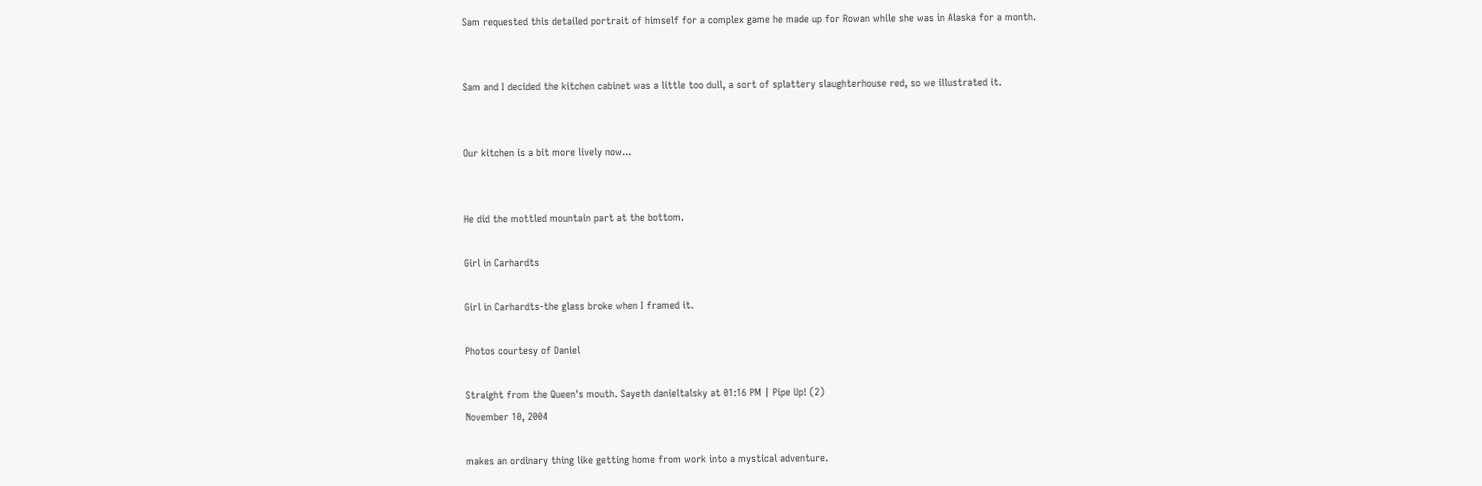Sam requested this detailed portrait of himself for a complex game he made up for Rowan while she was in Alaska for a month.


Sam and I decided the kitchen cabinet was a little too dull, a sort of splattery slaughterhouse red, so we illustrated it.


Our kitchen is a bit more lively now...


He did the mottled mountain part at the bottom.

Girl in Carhardts

Girl in Carhardts-the glass broke when I framed it.

Photos courtesy of Daniel

Straight from the Queen's mouth. Sayeth danieltalsky at 01:16 PM | Pipe Up! (2)
November 10, 2004

makes an ordinary thing like getting home from work into a mystical adventure.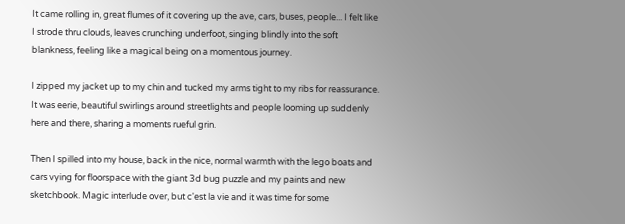It came rolling in, great flumes of it covering up the ave, cars, buses, people... I felt like I strode thru clouds, leaves crunching underfoot, singing blindly into the soft blankness, feeling like a magical being on a momentous journey.

I zipped my jacket up to my chin and tucked my arms tight to my ribs for reassurance. It was eerie, beautiful swirlings around streetlights and people looming up suddenly here and there, sharing a moments rueful grin.

Then I spilled into my house, back in the nice, normal warmth with the lego boats and cars vying for floorspace with the giant 3d bug puzzle and my paints and new sketchbook. Magic interlude over, but c'est la vie and it was time for some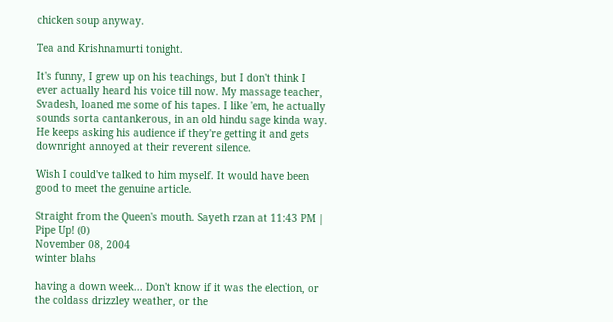chicken soup anyway.

Tea and Krishnamurti tonight.

It's funny, I grew up on his teachings, but I don't think I ever actually heard his voice till now. My massage teacher, Svadesh, loaned me some of his tapes. I like 'em, he actually sounds sorta cantankerous, in an old hindu sage kinda way. He keeps asking his audience if they're getting it and gets downright annoyed at their reverent silence.

Wish I could've talked to him myself. It would have been good to meet the genuine article.

Straight from the Queen's mouth. Sayeth rzan at 11:43 PM | Pipe Up! (0)
November 08, 2004
winter blahs

having a down week... Don't know if it was the election, or the coldass drizzley weather, or the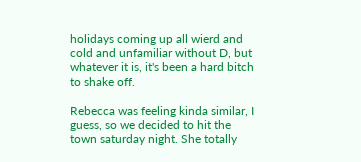holidays coming up all wierd and cold and unfamiliar without D, but whatever it is, it's been a hard bitch to shake off.

Rebecca was feeling kinda similar, I guess, so we decided to hit the town saturday night. She totally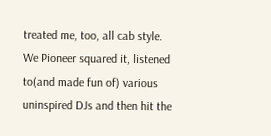treated me, too, all cab style. We Pioneer squared it, listened to(and made fun of) various uninspired DJs and then hit the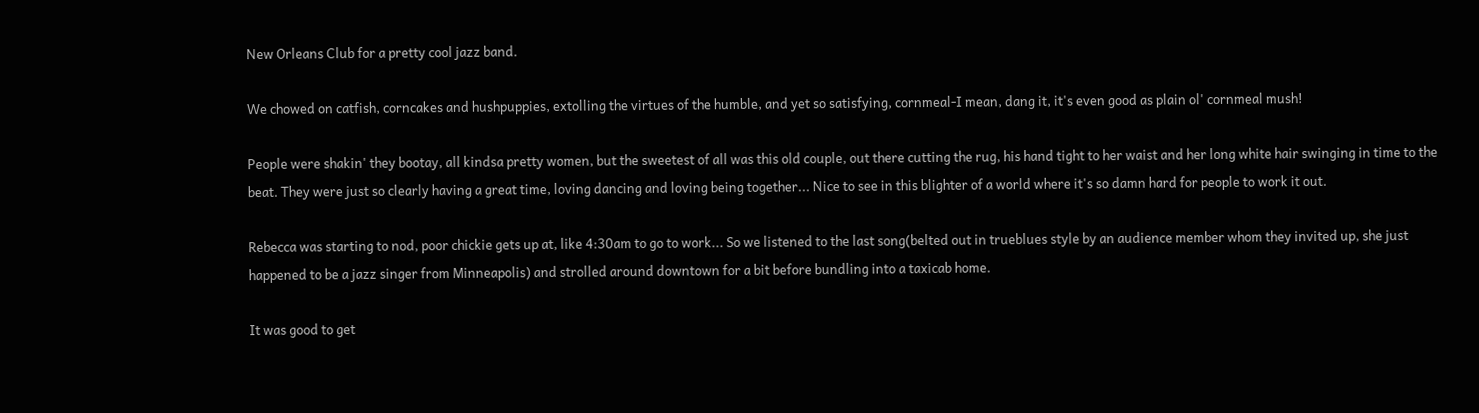New Orleans Club for a pretty cool jazz band.

We chowed on catfish, corncakes and hushpuppies, extolling the virtues of the humble, and yet so satisfying, cornmeal-I mean, dang it, it's even good as plain ol' cornmeal mush!

People were shakin' they bootay, all kindsa pretty women, but the sweetest of all was this old couple, out there cutting the rug, his hand tight to her waist and her long white hair swinging in time to the beat. They were just so clearly having a great time, loving dancing and loving being together... Nice to see in this blighter of a world where it's so damn hard for people to work it out.

Rebecca was starting to nod, poor chickie gets up at, like 4:30am to go to work... So we listened to the last song(belted out in trueblues style by an audience member whom they invited up, she just happened to be a jazz singer from Minneapolis) and strolled around downtown for a bit before bundling into a taxicab home.

It was good to get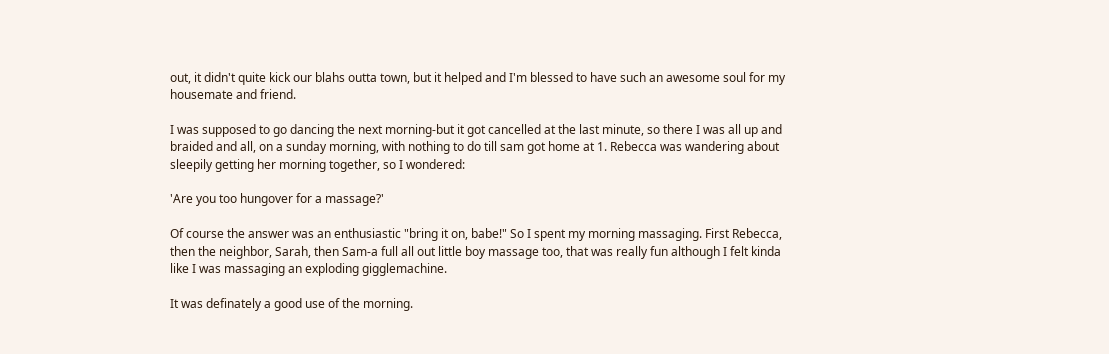out, it didn't quite kick our blahs outta town, but it helped and I'm blessed to have such an awesome soul for my housemate and friend.

I was supposed to go dancing the next morning-but it got cancelled at the last minute, so there I was all up and braided and all, on a sunday morning, with nothing to do till sam got home at 1. Rebecca was wandering about sleepily getting her morning together, so I wondered:

'Are you too hungover for a massage?'

Of course the answer was an enthusiastic "bring it on, babe!" So I spent my morning massaging. First Rebecca, then the neighbor, Sarah, then Sam-a full all out little boy massage too, that was really fun although I felt kinda like I was massaging an exploding gigglemachine.

It was definately a good use of the morning.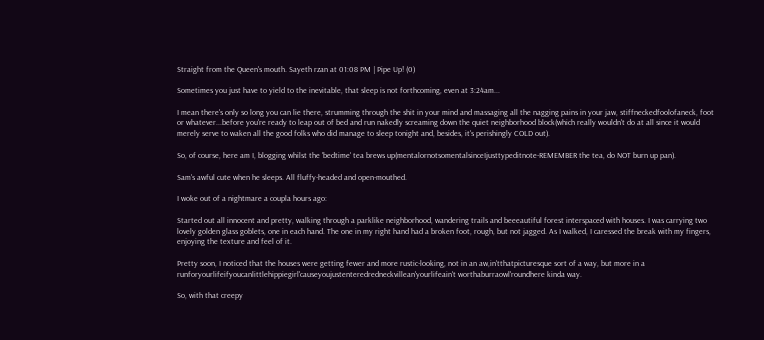Straight from the Queen's mouth. Sayeth rzan at 01:08 PM | Pipe Up! (0)

Sometimes you just have to yield to the inevitable, that sleep is not forthcoming, even at 3:24am...

I mean there's only so long you can lie there, strumming through the shit in your mind and massaging all the nagging pains in your jaw, stiffneckedfoolofaneck, foot or whatever...before you're ready to leap out of bed and run nakedly screaming down the quiet neighborhood block(which really wouldn't do at all since it would merely serve to waken all the good folks who did manage to sleep tonight and, besides, it's perishingly COLD out).

So, of course, here am I, blogging whilst the 'bedtime' tea brews up(mentalornotsomentalsinceIjusttypeditnote-REMEMBER the tea, do NOT burn up pan).

Sam's awful cute when he sleeps. All fluffy-headed and open-mouthed.

I woke out of a nightmare a coupla hours ago:

Started out all innocent and pretty, walking through a parklike neighborhood, wandering trails and beeeautiful forest interspaced with houses. I was carrying two lovely golden glass goblets, one in each hand. The one in my right hand had a broken foot, rough, but not jagged. As I walked, I caressed the break with my fingers, enjoying the texture and feel of it.

Pretty soon, I noticed that the houses were getting fewer and more rustic-looking, not in an aw,in'tthatpicturesque sort of a way, but more in a runforyourlifeifyoucanlittlehippiegirl'causeyoujustenteredredneckvillean'yourlifeain't worthaburraowl'roundhere kinda way.

So, with that creepy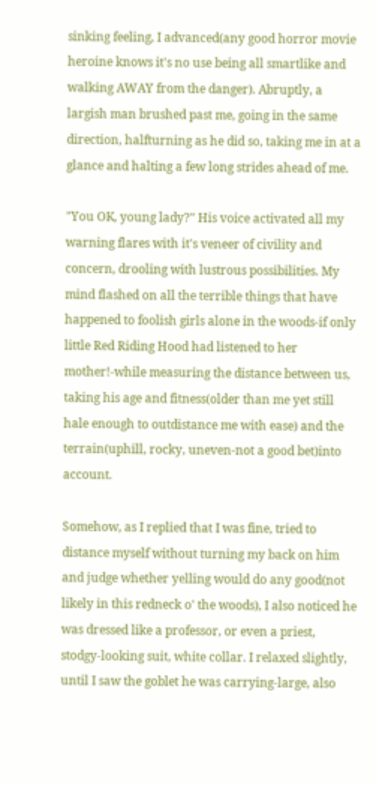sinking feeling, I advanced(any good horror movie heroine knows it's no use being all smartlike and walking AWAY from the danger). Abruptly, a largish man brushed past me, going in the same direction, halfturning as he did so, taking me in at a glance and halting a few long strides ahead of me.

"You OK, young lady?" His voice activated all my warning flares with it's veneer of civility and concern, drooling with lustrous possibilities. My mind flashed on all the terrible things that have happened to foolish girls alone in the woods-if only little Red Riding Hood had listened to her mother!-while measuring the distance between us, taking his age and fitness(older than me yet still hale enough to outdistance me with ease) and the terrain(uphill, rocky, uneven-not a good bet)into account.

Somehow, as I replied that I was fine, tried to distance myself without turning my back on him and judge whether yelling would do any good(not likely in this redneck o' the woods), I also noticed he was dressed like a professor, or even a priest, stodgy-looking suit, white collar. I relaxed slightly, until I saw the goblet he was carrying-large, also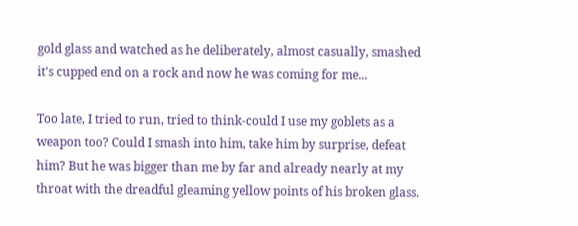gold glass and watched as he deliberately, almost casually, smashed it's cupped end on a rock and now he was coming for me...

Too late, I tried to run, tried to think-could I use my goblets as a weapon too? Could I smash into him, take him by surprise, defeat him? But he was bigger than me by far and already nearly at my throat with the dreadful gleaming yellow points of his broken glass.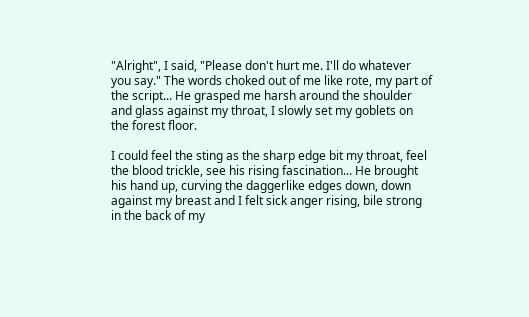"Alright", I said, "Please don't hurt me. I'll do whatever you say." The words choked out of me like rote, my part of the script... He grasped me harsh around the shoulder and glass against my throat, I slowly set my goblets on the forest floor.

I could feel the sting as the sharp edge bit my throat, feel the blood trickle, see his rising fascination... He brought his hand up, curving the daggerlike edges down, down against my breast and I felt sick anger rising, bile strong in the back of my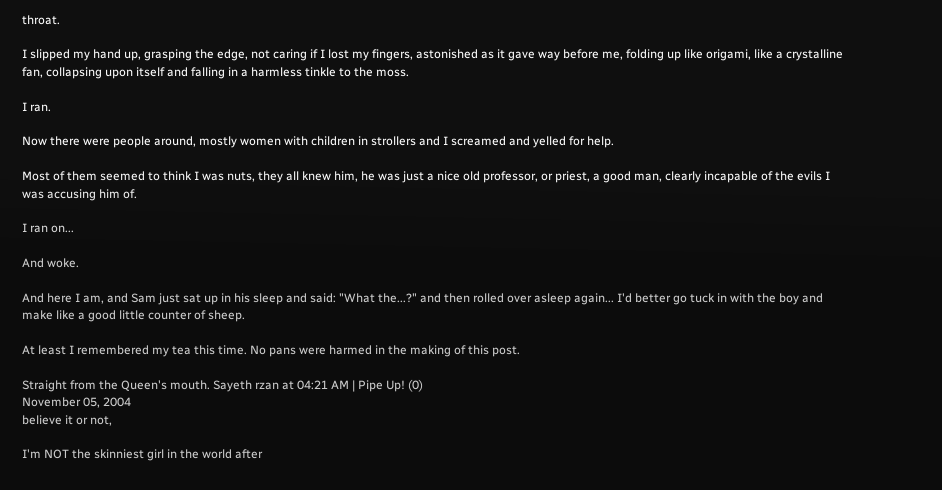throat.

I slipped my hand up, grasping the edge, not caring if I lost my fingers, astonished as it gave way before me, folding up like origami, like a crystalline fan, collapsing upon itself and falling in a harmless tinkle to the moss.

I ran.

Now there were people around, mostly women with children in strollers and I screamed and yelled for help.

Most of them seemed to think I was nuts, they all knew him, he was just a nice old professor, or priest, a good man, clearly incapable of the evils I was accusing him of.

I ran on...

And woke.

And here I am, and Sam just sat up in his sleep and said: "What the...?" and then rolled over asleep again... I'd better go tuck in with the boy and make like a good little counter of sheep.

At least I remembered my tea this time. No pans were harmed in the making of this post.

Straight from the Queen's mouth. Sayeth rzan at 04:21 AM | Pipe Up! (0)
November 05, 2004
believe it or not,

I'm NOT the skinniest girl in the world after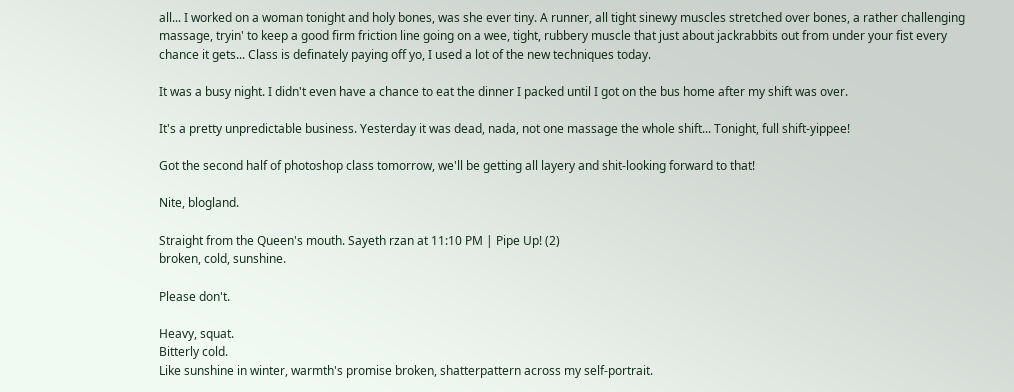all... I worked on a woman tonight and holy bones, was she ever tiny. A runner, all tight sinewy muscles stretched over bones, a rather challenging massage, tryin' to keep a good firm friction line going on a wee, tight, rubbery muscle that just about jackrabbits out from under your fist every chance it gets... Class is definately paying off yo, I used a lot of the new techniques today.

It was a busy night. I didn't even have a chance to eat the dinner I packed until I got on the bus home after my shift was over.

It's a pretty unpredictable business. Yesterday it was dead, nada, not one massage the whole shift... Tonight, full shift-yippee!

Got the second half of photoshop class tomorrow, we'll be getting all layery and shit-looking forward to that!

Nite, blogland.

Straight from the Queen's mouth. Sayeth rzan at 11:10 PM | Pipe Up! (2)
broken, cold, sunshine.

Please don't.

Heavy, squat.
Bitterly cold.
Like sunshine in winter, warmth's promise broken, shatterpattern across my self-portrait.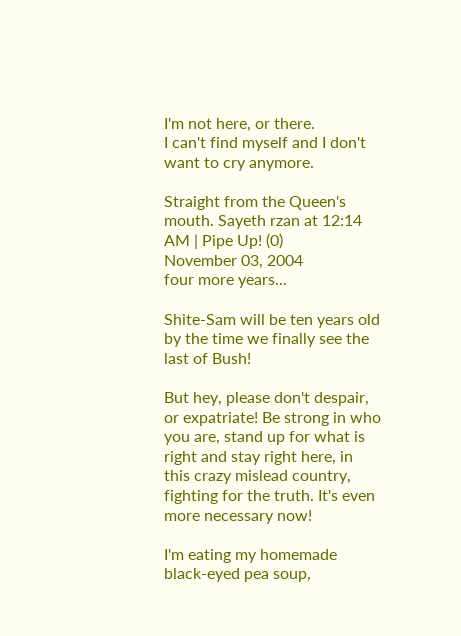I'm not here, or there.
I can't find myself and I don't want to cry anymore.

Straight from the Queen's mouth. Sayeth rzan at 12:14 AM | Pipe Up! (0)
November 03, 2004
four more years...

Shite-Sam will be ten years old by the time we finally see the last of Bush!

But hey, please don't despair, or expatriate! Be strong in who you are, stand up for what is right and stay right here, in this crazy mislead country, fighting for the truth. It's even more necessary now!

I'm eating my homemade black-eyed pea soup,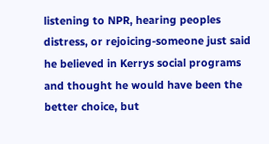listening to NPR, hearing peoples distress, or rejoicing-someone just said he believed in Kerrys social programs and thought he would have been the better choice, but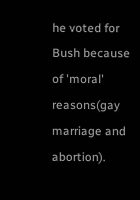he voted for Bush because of 'moral' reasons(gay marriage and abortion).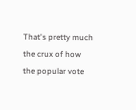That's pretty much the crux of how the popular vote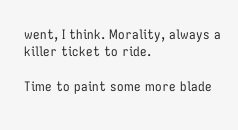went, I think. Morality, always a killer ticket to ride.

Time to paint some more blade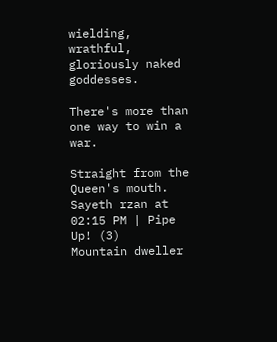wielding, wrathful, gloriously naked goddesses.

There's more than one way to win a war.

Straight from the Queen's mouth. Sayeth rzan at 02:15 PM | Pipe Up! (3)
Mountain dweller